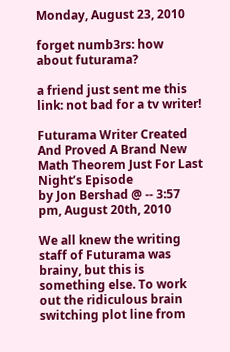Monday, August 23, 2010

forget numb3rs: how about futurama?

a friend just sent me this link: not bad for a tv writer!

Futurama Writer Created And Proved A Brand New Math Theorem Just For Last Night’s Episode
by Jon Bershad @ -- 3:57 pm, August 20th, 2010

We all knew the writing staff of Futurama was brainy, but this is something else. To work out the ridiculous brain switching plot line from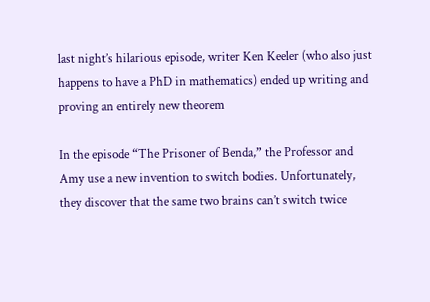last night’s hilarious episode, writer Ken Keeler (who also just happens to have a PhD in mathematics) ended up writing and proving an entirely new theorem

In the episode “The Prisoner of Benda,” the Professor and Amy use a new invention to switch bodies. Unfortunately, they discover that the same two brains can’t switch twice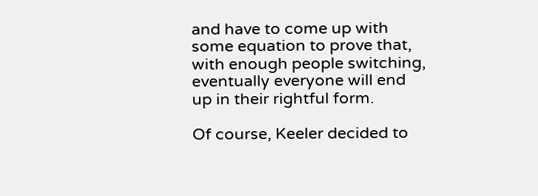and have to come up with some equation to prove that, with enough people switching, eventually everyone will end up in their rightful form.

Of course, Keeler decided to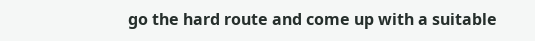go the hard route and come up with a suitable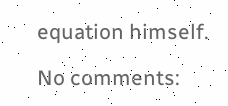equation himself.

No comments: